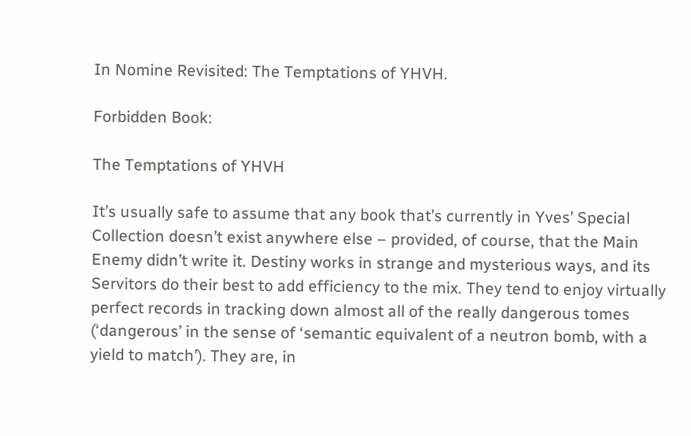In Nomine Revisited: The Temptations of YHVH.

Forbidden Book:

The Temptations of YHVH

It’s usually safe to assume that any book that’s currently in Yves’ Special Collection doesn’t exist anywhere else – provided, of course, that the Main Enemy didn’t write it. Destiny works in strange and mysterious ways, and its Servitors do their best to add efficiency to the mix. They tend to enjoy virtually perfect records in tracking down almost all of the really dangerous tomes (‘dangerous’ in the sense of ‘semantic equivalent of a neutron bomb, with a yield to match’). They are, in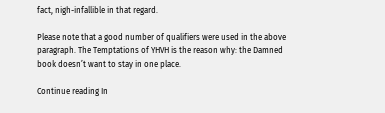fact, nigh-infallible in that regard.

Please note that a good number of qualifiers were used in the above paragraph. The Temptations of YHVH is the reason why: the Damned book doesn’t want to stay in one place.

Continue reading In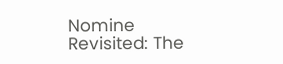Nomine Revisited: The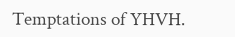Temptations of YHVH.